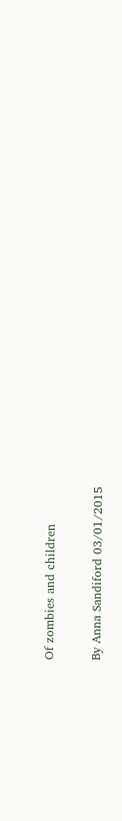Of zombies and children

By Anna Sandiford 03/01/2015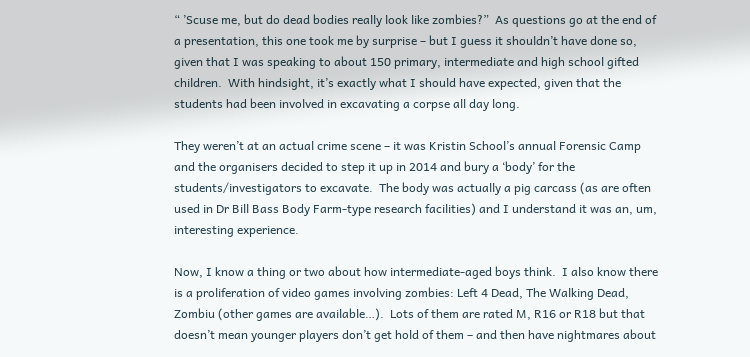“ ’Scuse me, but do dead bodies really look like zombies?”  As questions go at the end of a presentation, this one took me by surprise – but I guess it shouldn’t have done so, given that I was speaking to about 150 primary, intermediate and high school gifted children.  With hindsight, it’s exactly what I should have expected, given that the students had been involved in excavating a corpse all day long.

They weren’t at an actual crime scene – it was Kristin School’s annual Forensic Camp and the organisers decided to step it up in 2014 and bury a ‘body’ for the students/investigators to excavate.  The body was actually a pig carcass (as are often used in Dr Bill Bass Body Farm-type research facilities) and I understand it was an, um, interesting experience.

Now, I know a thing or two about how intermediate-aged boys think.  I also know there is a proliferation of video games involving zombies: Left 4 Dead, The Walking Dead, Zombiu (other games are available…).  Lots of them are rated M, R16 or R18 but that doesn’t mean younger players don’t get hold of them – and then have nightmares about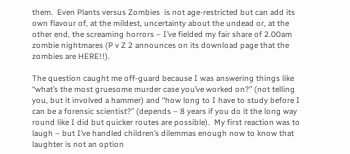them.  Even Plants versus Zombies  is not age-restricted but can add its own flavour of, at the mildest, uncertainty about the undead or, at the other end, the screaming horrors – I’ve fielded my fair share of 2.00am zombie nightmares (P v Z 2 announces on its download page that the zombies are HERE!!).

The question caught me off-guard because I was answering things like “what’s the most gruesome murder case you’ve worked on?” (not telling you, but it involved a hammer) and “how long to I have to study before I can be a forensic scientist?” (depends – 8 years if you do it the long way round like I did but quicker routes are possible).  My first reaction was to laugh – but I’ve handled children’s dilemmas enough now to know that laughter is not an option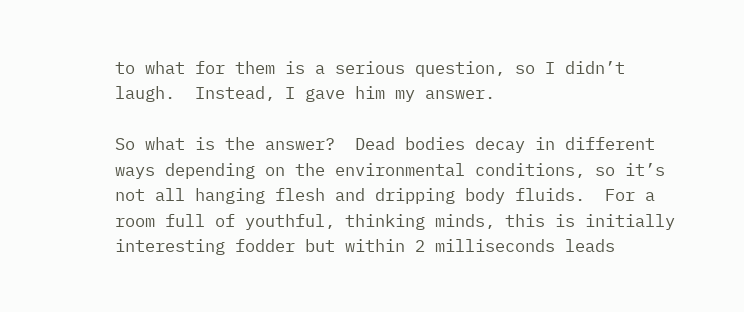to what for them is a serious question, so I didn’t laugh.  Instead, I gave him my answer.

So what is the answer?  Dead bodies decay in different ways depending on the environmental conditions, so it’s not all hanging flesh and dripping body fluids.  For a room full of youthful, thinking minds, this is initially interesting fodder but within 2 milliseconds leads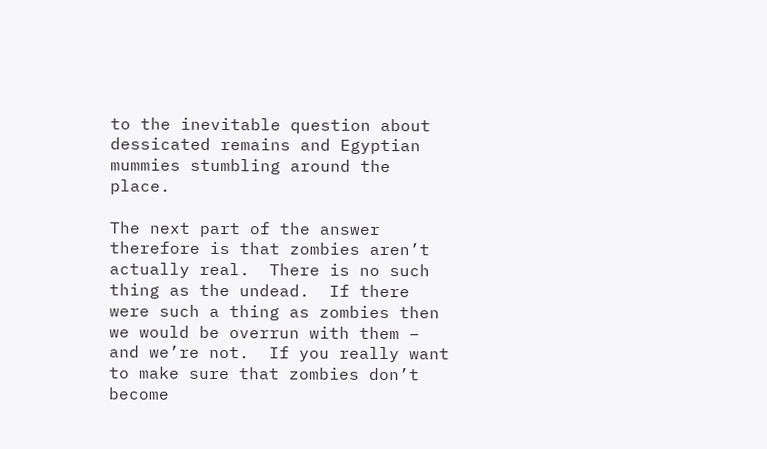to the inevitable question about dessicated remains and Egyptian mummies stumbling around the place.

The next part of the answer therefore is that zombies aren’t actually real.  There is no such thing as the undead.  If there were such a thing as zombies then we would be overrun with them – and we’re not.  If you really want to make sure that zombies don’t become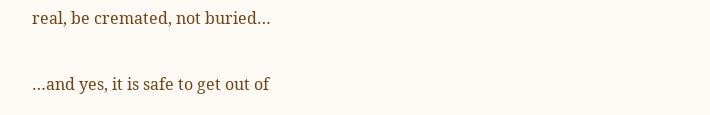real, be cremated, not buried…

…and yes, it is safe to get out of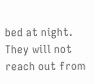bed at night.  They will not reach out from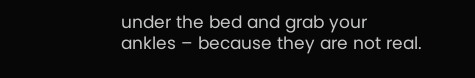under the bed and grab your ankles – because they are not real.